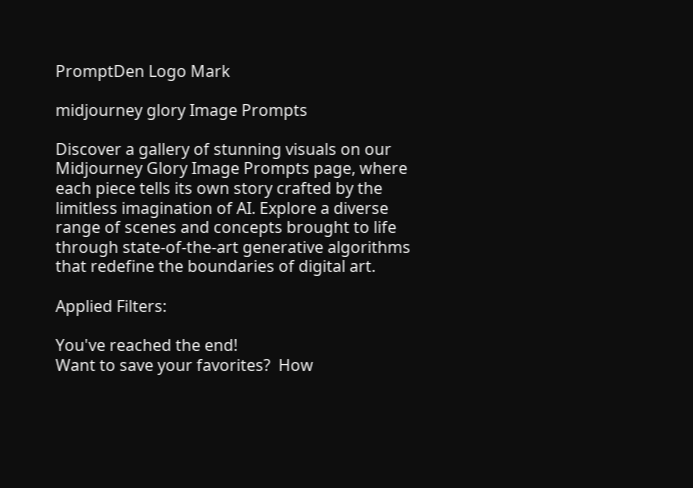PromptDen Logo Mark

midjourney glory Image Prompts

Discover a gallery of stunning visuals on our Midjourney Glory Image Prompts page, where each piece tells its own story crafted by the limitless imagination of AI. Explore a diverse range of scenes and concepts brought to life through state-of-the-art generative algorithms that redefine the boundaries of digital art.

Applied Filters:

You've reached the end!
Want to save your favorites?  How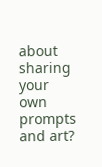about sharing your own prompts and art?